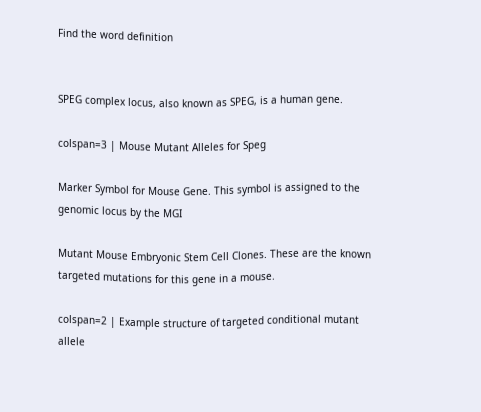Find the word definition


SPEG complex locus, also known as SPEG, is a human gene.

colspan=3 | Mouse Mutant Alleles for Speg

Marker Symbol for Mouse Gene. This symbol is assigned to the genomic locus by the MGI

Mutant Mouse Embryonic Stem Cell Clones. These are the known targeted mutations for this gene in a mouse.

colspan=2 | Example structure of targeted conditional mutant allele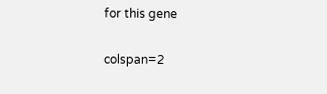for this gene

colspan=2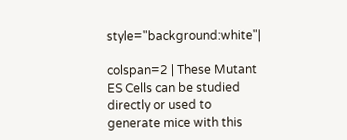style="background:white"|

colspan=2 | These Mutant ES Cells can be studied directly or used to generate mice with this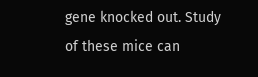gene knocked out. Study of these mice can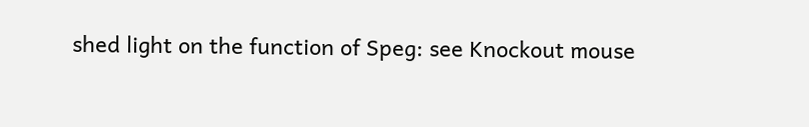shed light on the function of Speg: see Knockout mouse